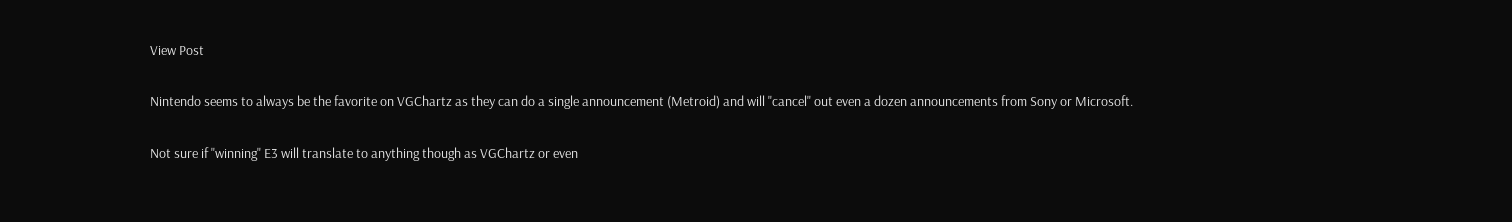View Post

Nintendo seems to always be the favorite on VGChartz as they can do a single announcement (Metroid) and will "cancel" out even a dozen announcements from Sony or Microsoft.

Not sure if "winning" E3 will translate to anything though as VGChartz or even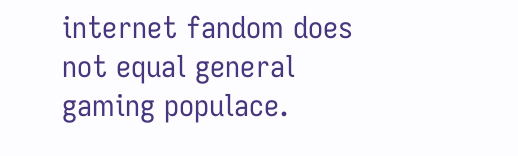internet fandom does not equal general gaming populace.